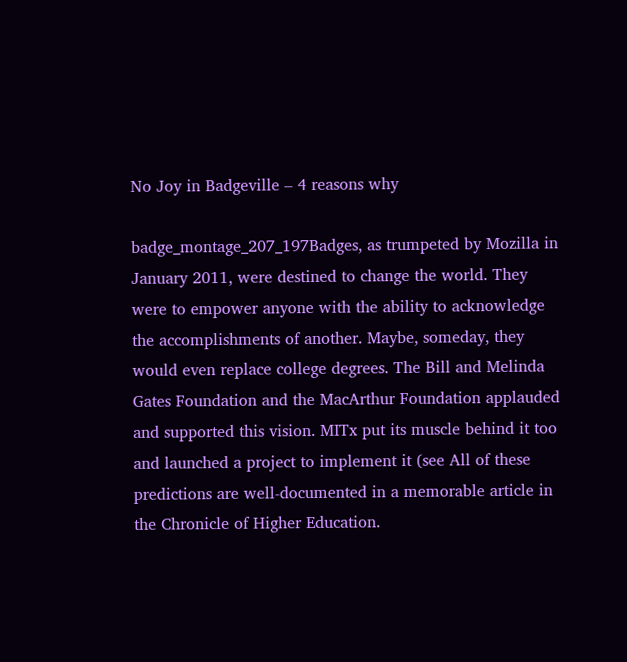No Joy in Badgeville – 4 reasons why

badge_montage_207_197Badges, as trumpeted by Mozilla in January 2011, were destined to change the world. They were to empower anyone with the ability to acknowledge the accomplishments of another. Maybe, someday, they would even replace college degrees. The Bill and Melinda Gates Foundation and the MacArthur Foundation applauded and supported this vision. MITx put its muscle behind it too and launched a project to implement it (see All of these predictions are well-documented in a memorable article in the Chronicle of Higher Education.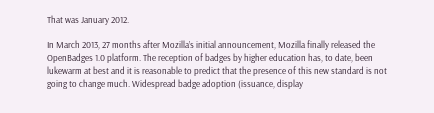That was January 2012.

In March 2013, 27 months after Mozilla’s initial announcement, Mozilla finally released the OpenBadges 1.0 platform. The reception of badges by higher education has, to date, been lukewarm at best and it is reasonable to predict that the presence of this new standard is not going to change much. Widespread badge adoption (issuance, display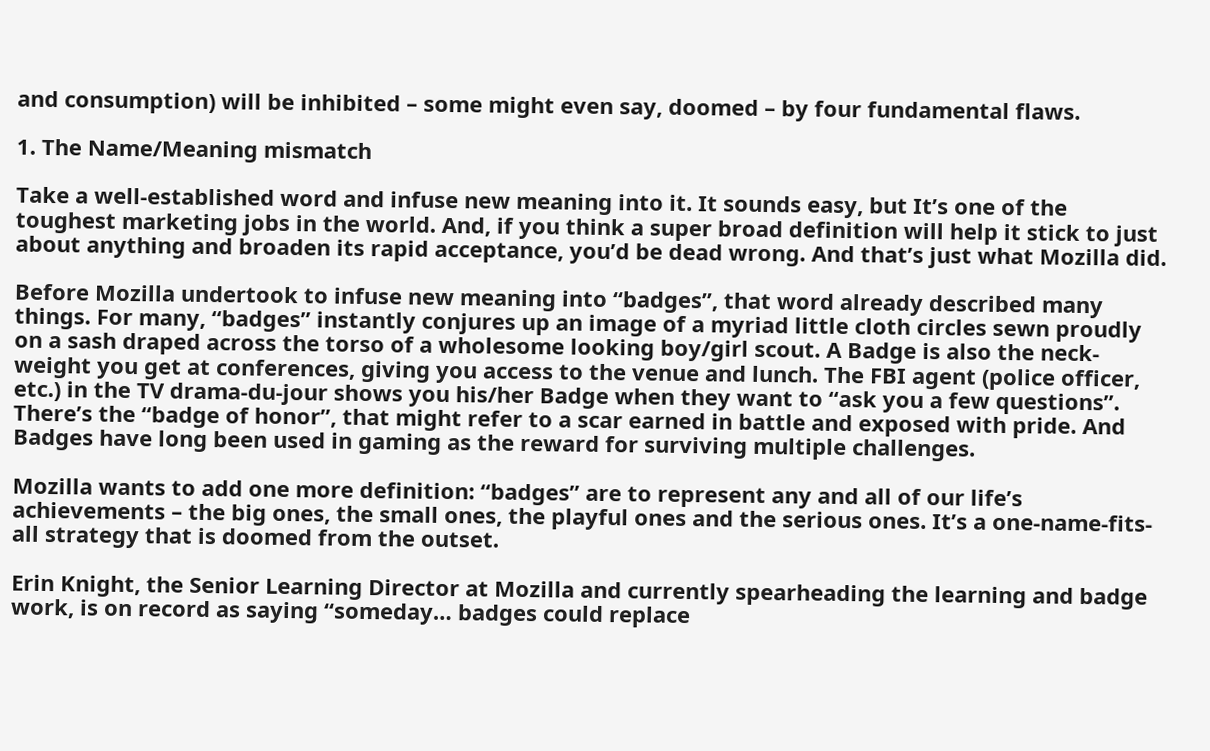and consumption) will be inhibited – some might even say, doomed – by four fundamental flaws.

1. The Name/Meaning mismatch

Take a well-established word and infuse new meaning into it. It sounds easy, but It’s one of the toughest marketing jobs in the world. And, if you think a super broad definition will help it stick to just about anything and broaden its rapid acceptance, you’d be dead wrong. And that’s just what Mozilla did.

Before Mozilla undertook to infuse new meaning into “badges”, that word already described many things. For many, “badges” instantly conjures up an image of a myriad little cloth circles sewn proudly on a sash draped across the torso of a wholesome looking boy/girl scout. A Badge is also the neck-weight you get at conferences, giving you access to the venue and lunch. The FBI agent (police officer, etc.) in the TV drama-du-jour shows you his/her Badge when they want to “ask you a few questions”. There’s the “badge of honor”, that might refer to a scar earned in battle and exposed with pride. And Badges have long been used in gaming as the reward for surviving multiple challenges.

Mozilla wants to add one more definition: “badges” are to represent any and all of our life’s achievements – the big ones, the small ones, the playful ones and the serious ones. It’s a one-name-fits-all strategy that is doomed from the outset.

Erin Knight, the Senior Learning Director at Mozilla and currently spearheading the learning and badge work, is on record as saying “someday… badges could replace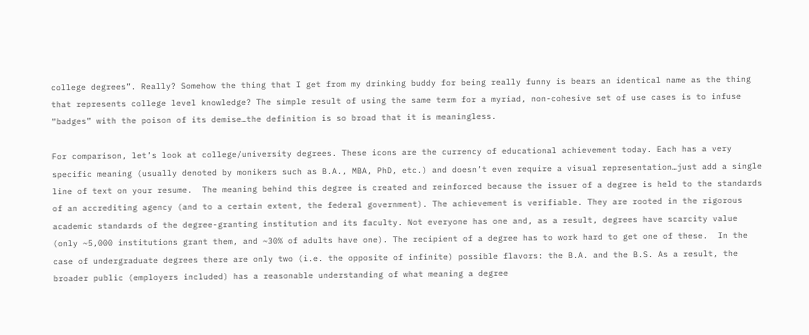college degrees”. Really? Somehow the thing that I get from my drinking buddy for being really funny is bears an identical name as the thing that represents college level knowledge? The simple result of using the same term for a myriad, non-cohesive set of use cases is to infuse “badges” with the poison of its demise…the definition is so broad that it is meaningless.

For comparison, let’s look at college/university degrees. These icons are the currency of educational achievement today. Each has a very specific meaning (usually denoted by monikers such as B.A., MBA, PhD, etc.) and doesn’t even require a visual representation…just add a single line of text on your resume.  The meaning behind this degree is created and reinforced because the issuer of a degree is held to the standards of an accrediting agency (and to a certain extent, the federal government). The achievement is verifiable. They are rooted in the rigorous academic standards of the degree-granting institution and its faculty. Not everyone has one and, as a result, degrees have scarcity value (only ~5,000 institutions grant them, and ~30% of adults have one). The recipient of a degree has to work hard to get one of these.  In the case of undergraduate degrees there are only two (i.e. the opposite of infinite) possible flavors: the B.A. and the B.S. As a result, the broader public (employers included) has a reasonable understanding of what meaning a degree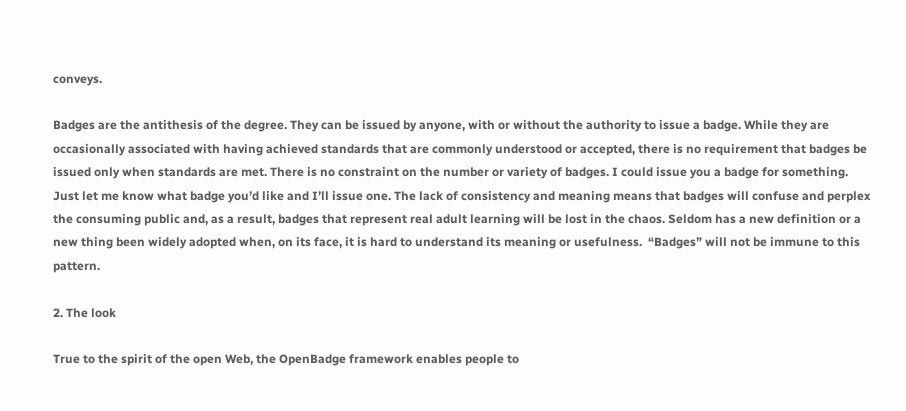conveys.

Badges are the antithesis of the degree. They can be issued by anyone, with or without the authority to issue a badge. While they are occasionally associated with having achieved standards that are commonly understood or accepted, there is no requirement that badges be issued only when standards are met. There is no constraint on the number or variety of badges. I could issue you a badge for something.  Just let me know what badge you’d like and I’ll issue one. The lack of consistency and meaning means that badges will confuse and perplex the consuming public and, as a result, badges that represent real adult learning will be lost in the chaos. Seldom has a new definition or a new thing been widely adopted when, on its face, it is hard to understand its meaning or usefulness.  “Badges” will not be immune to this pattern.

2. The look

True to the spirit of the open Web, the OpenBadge framework enables people to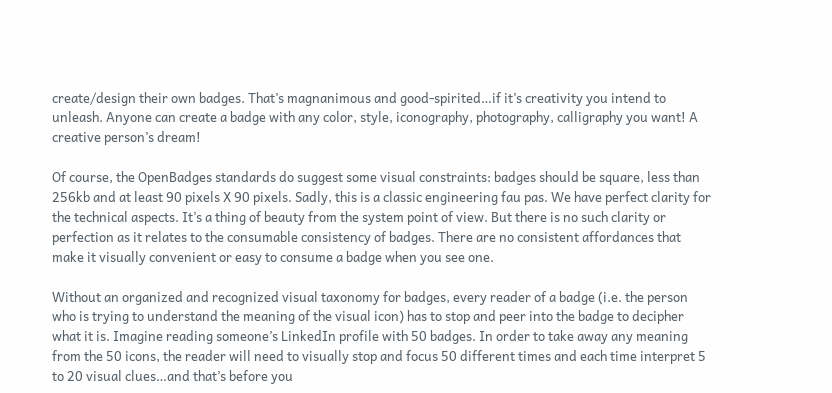create/design their own badges. That’s magnanimous and good-spirited…if it’s creativity you intend to unleash. Anyone can create a badge with any color, style, iconography, photography, calligraphy you want! A creative person’s dream!

Of course, the OpenBadges standards do suggest some visual constraints: badges should be square, less than 256kb and at least 90 pixels X 90 pixels. Sadly, this is a classic engineering fau pas. We have perfect clarity for the technical aspects. It’s a thing of beauty from the system point of view. But there is no such clarity or perfection as it relates to the consumable consistency of badges. There are no consistent affordances that make it visually convenient or easy to consume a badge when you see one.

Without an organized and recognized visual taxonomy for badges, every reader of a badge (i.e. the person who is trying to understand the meaning of the visual icon) has to stop and peer into the badge to decipher what it is. Imagine reading someone’s LinkedIn profile with 50 badges. In order to take away any meaning from the 50 icons, the reader will need to visually stop and focus 50 different times and each time interpret 5 to 20 visual clues…and that’s before you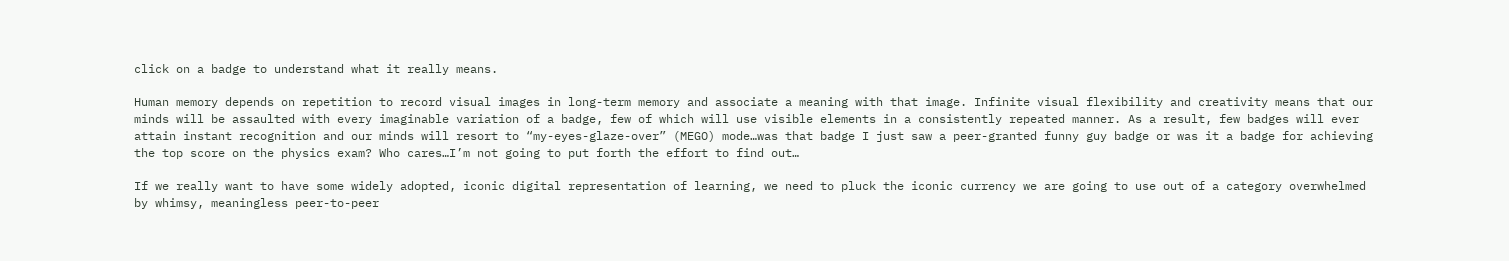click on a badge to understand what it really means.

Human memory depends on repetition to record visual images in long-term memory and associate a meaning with that image. Infinite visual flexibility and creativity means that our minds will be assaulted with every imaginable variation of a badge, few of which will use visible elements in a consistently repeated manner. As a result, few badges will ever attain instant recognition and our minds will resort to “my-eyes-glaze-over” (MEGO) mode…was that badge I just saw a peer-granted funny guy badge or was it a badge for achieving the top score on the physics exam? Who cares…I’m not going to put forth the effort to find out…

If we really want to have some widely adopted, iconic digital representation of learning, we need to pluck the iconic currency we are going to use out of a category overwhelmed by whimsy, meaningless peer-to-peer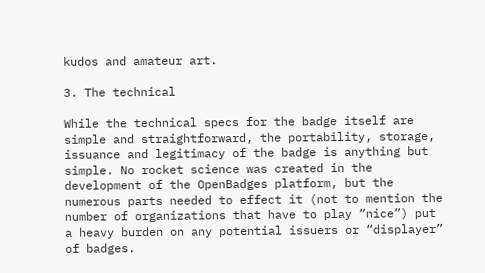kudos and amateur art.

3. The technical

While the technical specs for the badge itself are simple and straightforward, the portability, storage, issuance and legitimacy of the badge is anything but simple. No rocket science was created in the development of the OpenBadges platform, but the numerous parts needed to effect it (not to mention the number of organizations that have to play “nice”) put a heavy burden on any potential issuers or “displayer” of badges.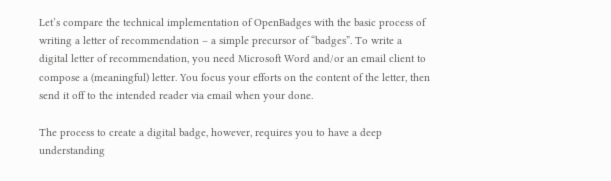Let’s compare the technical implementation of OpenBadges with the basic process of writing a letter of recommendation – a simple precursor of “badges”. To write a digital letter of recommendation, you need Microsoft Word and/or an email client to compose a (meaningful) letter. You focus your efforts on the content of the letter, then send it off to the intended reader via email when your done.

The process to create a digital badge, however, requires you to have a deep understanding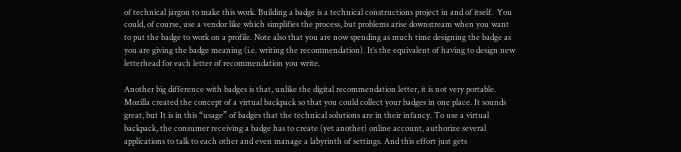of technical jargon to make this work. Building a badge is a technical constructions project in and of itself.  You could, of course, use a vendor like which simplifies the process, but problems arise downstream when you want to put the badge to work on a profile. Note also that you are now spending as much time designing the badge as you are giving the badge meaning (i.e. writing the recommendation). It’s the equivalent of having to design new letterhead for each letter of recommendation you write.

Another big difference with badges is that, unlike the digital recommendation letter, it is not very portable. Mozilla created the concept of a virtual backpack so that you could collect your badges in one place. It sounds great, but It is in this “usage” of badges that the technical solutions are in their infancy. To use a virtual backpack, the consumer receiving a badge has to create (yet another) online account, authorize several applications to talk to each other and even manage a labyrinth of settings. And this effort just gets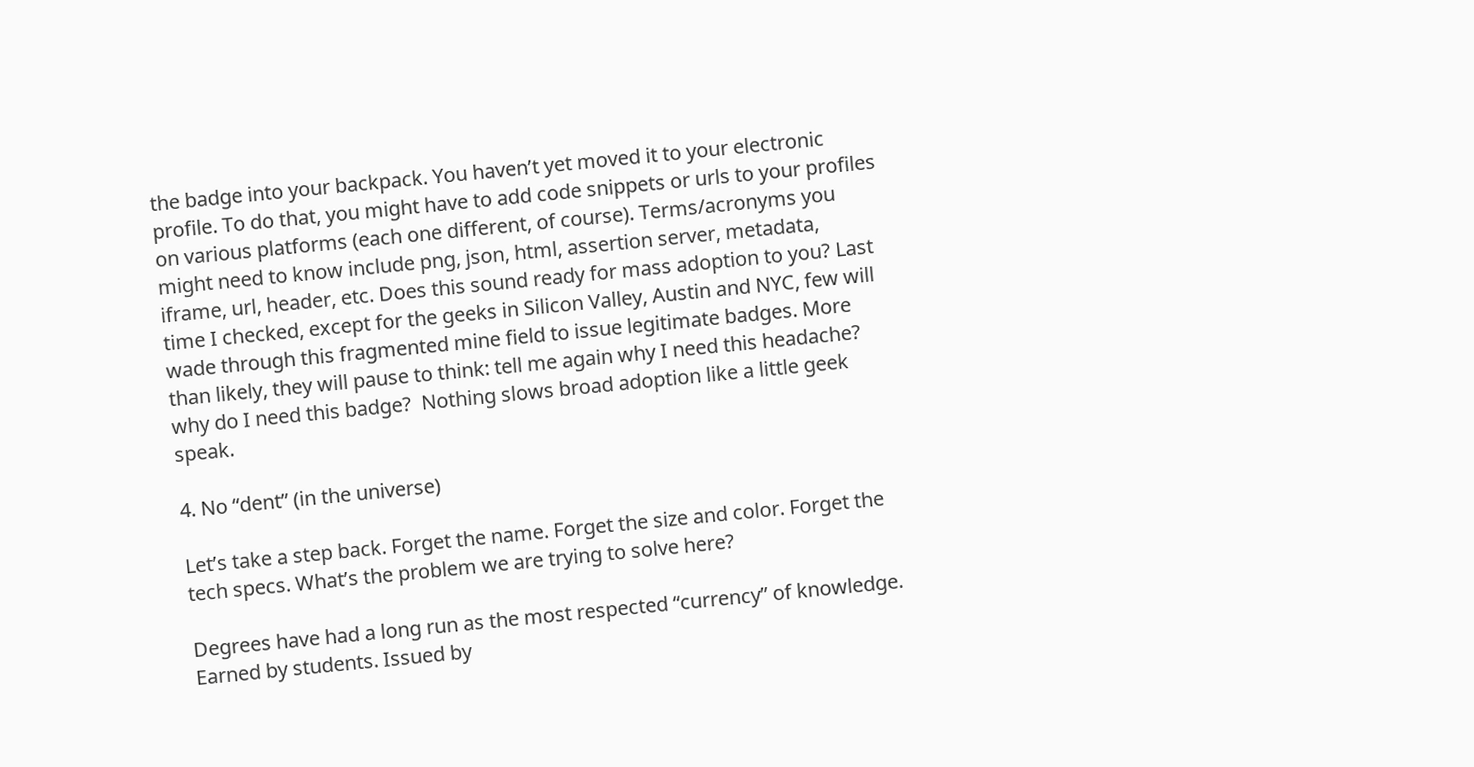the badge into your backpack. You haven’t yet moved it to your electronic profile. To do that, you might have to add code snippets or urls to your profiles on various platforms (each one different, of course). Terms/acronyms you might need to know include png, json, html, assertion server, metadata, iframe, url, header, etc. Does this sound ready for mass adoption to you? Last time I checked, except for the geeks in Silicon Valley, Austin and NYC, few will wade through this fragmented mine field to issue legitimate badges. More than likely, they will pause to think: tell me again why I need this headache? why do I need this badge?  Nothing slows broad adoption like a little geek speak.

4. No “dent” (in the universe)

Let’s take a step back. Forget the name. Forget the size and color. Forget the tech specs. What’s the problem we are trying to solve here?

Degrees have had a long run as the most respected “currency” of knowledge.  Earned by students. Issued by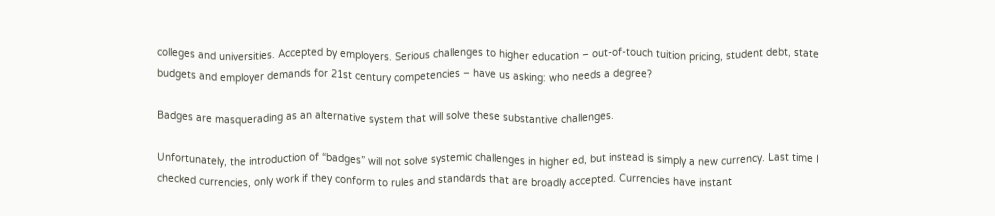colleges and universities. Accepted by employers. Serious challenges to higher education – out-of-touch tuition pricing, student debt, state budgets and employer demands for 21st century competencies – have us asking: who needs a degree?

Badges are masquerading as an alternative system that will solve these substantive challenges.

Unfortunately, the introduction of “badges” will not solve systemic challenges in higher ed, but instead is simply a new currency. Last time I checked currencies, only work if they conform to rules and standards that are broadly accepted. Currencies have instant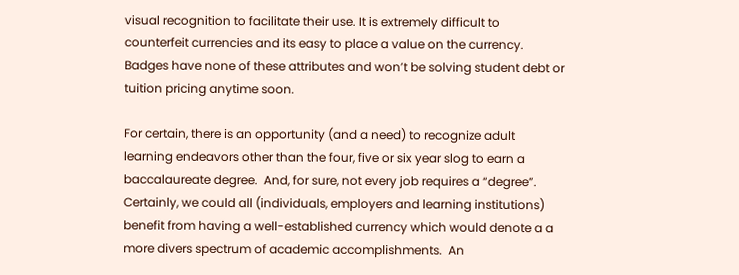visual recognition to facilitate their use. It is extremely difficult to counterfeit currencies and its easy to place a value on the currency. Badges have none of these attributes and won’t be solving student debt or tuition pricing anytime soon.

For certain, there is an opportunity (and a need) to recognize adult learning endeavors other than the four, five or six year slog to earn a baccalaureate degree.  And, for sure, not every job requires a “degree”.  Certainly, we could all (individuals, employers and learning institutions) benefit from having a well-established currency which would denote a a more divers spectrum of academic accomplishments.  An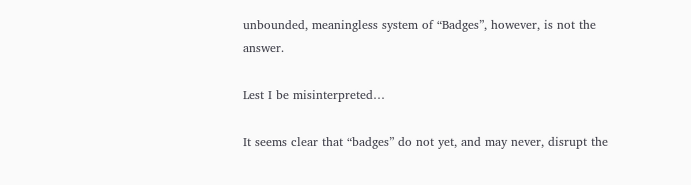unbounded, meaningless system of “Badges”, however, is not the answer.

Lest I be misinterpreted…

It seems clear that “badges” do not yet, and may never, disrupt the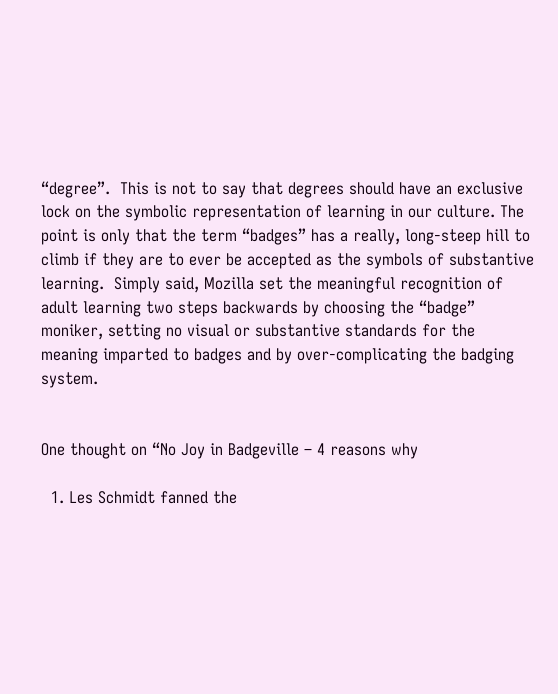“degree”.  This is not to say that degrees should have an exclusive lock on the symbolic representation of learning in our culture. The point is only that the term “badges” has a really, long-steep hill to climb if they are to ever be accepted as the symbols of substantive learning.  Simply said, Mozilla set the meaningful recognition of adult learning two steps backwards by choosing the “badge” moniker, setting no visual or substantive standards for the meaning imparted to badges and by over-complicating the badging system.


One thought on “No Joy in Badgeville – 4 reasons why

  1. Les Schmidt fanned the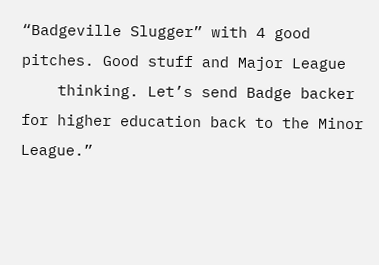“Badgeville Slugger” with 4 good pitches. Good stuff and Major League
    thinking. Let’s send Badge backer for higher education back to the Minor League.”